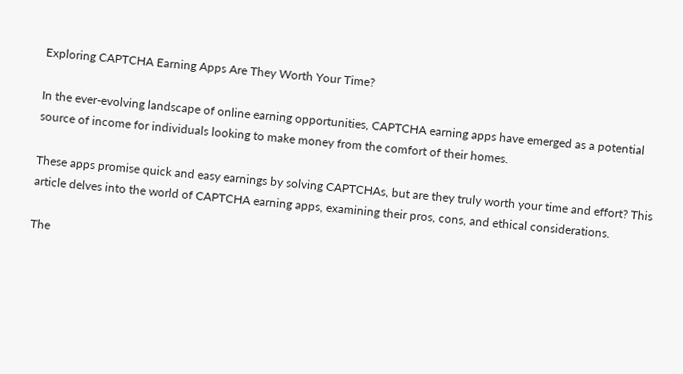Exploring CAPTCHA Earning Apps Are They Worth Your Time?

In the ever-evolving landscape of online earning opportunities, CAPTCHA earning apps have emerged as a potential source of income for individuals looking to make money from the comfort of their homes.

These apps promise quick and easy earnings by solving CAPTCHAs, but are they truly worth your time and effort? This article delves into the world of CAPTCHA earning apps, examining their pros, cons, and ethical considerations.

The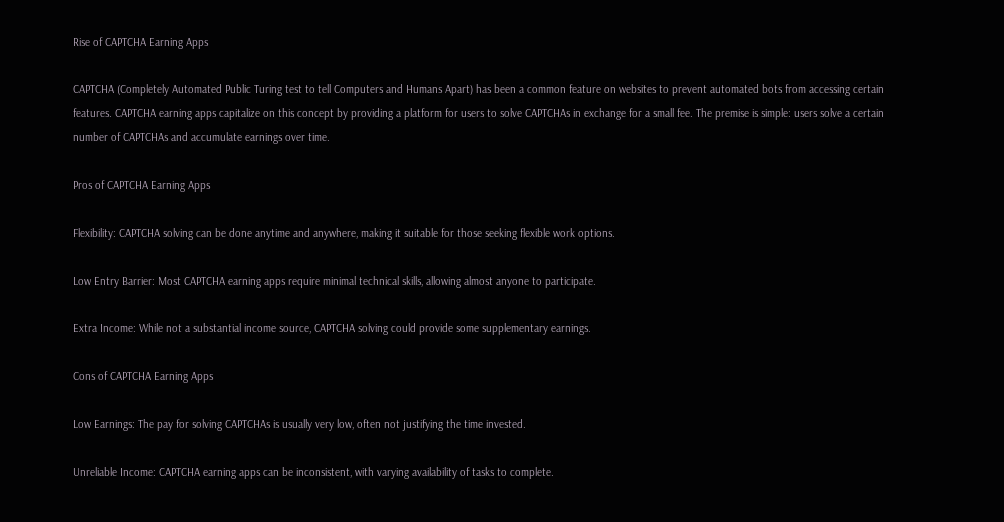Rise of CAPTCHA Earning Apps

CAPTCHA (Completely Automated Public Turing test to tell Computers and Humans Apart) has been a common feature on websites to prevent automated bots from accessing certain features. CAPTCHA earning apps capitalize on this concept by providing a platform for users to solve CAPTCHAs in exchange for a small fee. The premise is simple: users solve a certain number of CAPTCHAs and accumulate earnings over time.

Pros of CAPTCHA Earning Apps

Flexibility: CAPTCHA solving can be done anytime and anywhere, making it suitable for those seeking flexible work options.

Low Entry Barrier: Most CAPTCHA earning apps require minimal technical skills, allowing almost anyone to participate.

Extra Income: While not a substantial income source, CAPTCHA solving could provide some supplementary earnings.

Cons of CAPTCHA Earning Apps

Low Earnings: The pay for solving CAPTCHAs is usually very low, often not justifying the time invested.

Unreliable Income: CAPTCHA earning apps can be inconsistent, with varying availability of tasks to complete.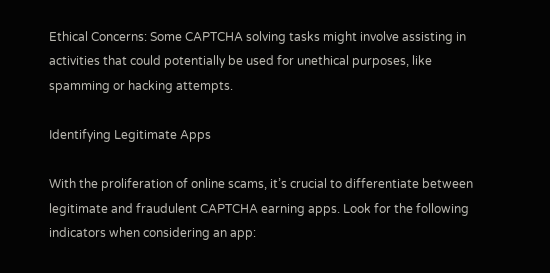Ethical Concerns: Some CAPTCHA solving tasks might involve assisting in activities that could potentially be used for unethical purposes, like spamming or hacking attempts.

Identifying Legitimate Apps

With the proliferation of online scams, it’s crucial to differentiate between legitimate and fraudulent CAPTCHA earning apps. Look for the following indicators when considering an app: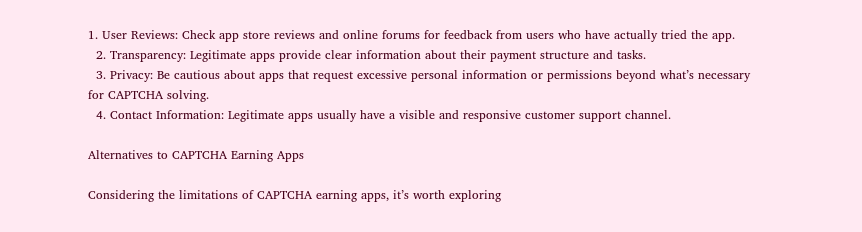1. User Reviews: Check app store reviews and online forums for feedback from users who have actually tried the app.
  2. Transparency: Legitimate apps provide clear information about their payment structure and tasks.
  3. Privacy: Be cautious about apps that request excessive personal information or permissions beyond what’s necessary for CAPTCHA solving.
  4. Contact Information: Legitimate apps usually have a visible and responsive customer support channel.

Alternatives to CAPTCHA Earning Apps

Considering the limitations of CAPTCHA earning apps, it’s worth exploring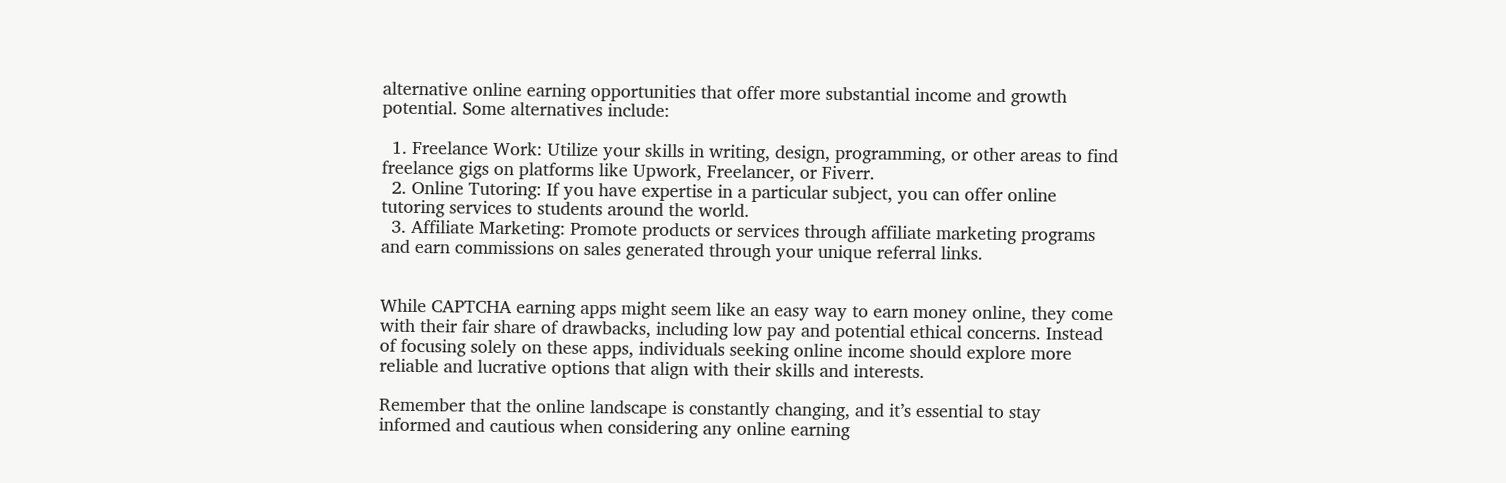alternative online earning opportunities that offer more substantial income and growth potential. Some alternatives include:

  1. Freelance Work: Utilize your skills in writing, design, programming, or other areas to find freelance gigs on platforms like Upwork, Freelancer, or Fiverr.
  2. Online Tutoring: If you have expertise in a particular subject, you can offer online tutoring services to students around the world.
  3. Affiliate Marketing: Promote products or services through affiliate marketing programs and earn commissions on sales generated through your unique referral links.


While CAPTCHA earning apps might seem like an easy way to earn money online, they come with their fair share of drawbacks, including low pay and potential ethical concerns. Instead of focusing solely on these apps, individuals seeking online income should explore more reliable and lucrative options that align with their skills and interests.

Remember that the online landscape is constantly changing, and it’s essential to stay informed and cautious when considering any online earning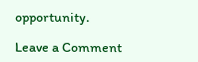opportunity.

Leave a Comment